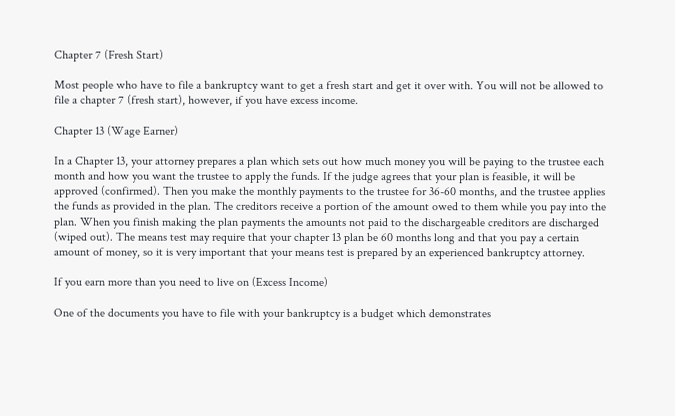Chapter 7 (Fresh Start)

Most people who have to file a bankruptcy want to get a fresh start and get it over with. You will not be allowed to file a chapter 7 (fresh start), however, if you have excess income.

Chapter 13 (Wage Earner)

In a Chapter 13, your attorney prepares a plan which sets out how much money you will be paying to the trustee each month and how you want the trustee to apply the funds. If the judge agrees that your plan is feasible, it will be approved (confirmed). Then you make the monthly payments to the trustee for 36-60 months, and the trustee applies the funds as provided in the plan. The creditors receive a portion of the amount owed to them while you pay into the plan. When you finish making the plan payments the amounts not paid to the dischargeable creditors are discharged (wiped out). The means test may require that your chapter 13 plan be 60 months long and that you pay a certain amount of money, so it is very important that your means test is prepared by an experienced bankruptcy attorney.

If you earn more than you need to live on (Excess Income)

One of the documents you have to file with your bankruptcy is a budget which demonstrates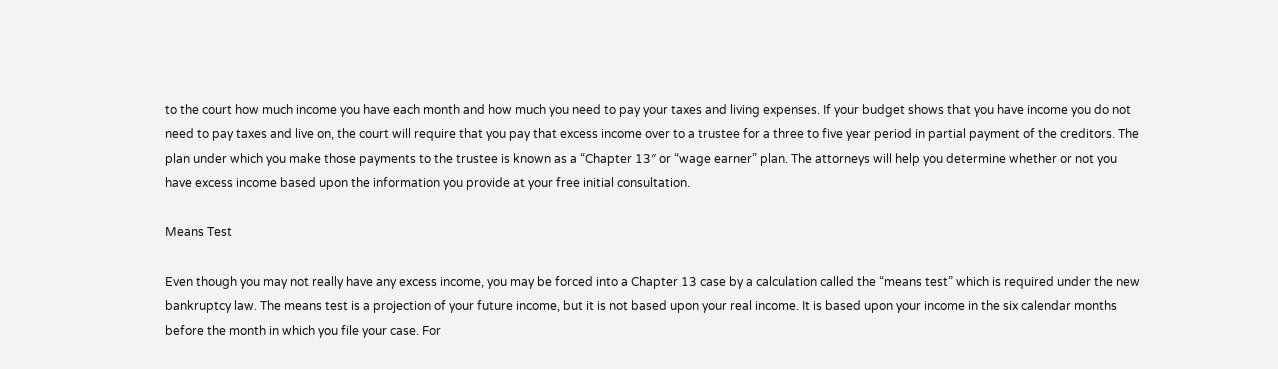to the court how much income you have each month and how much you need to pay your taxes and living expenses. If your budget shows that you have income you do not need to pay taxes and live on, the court will require that you pay that excess income over to a trustee for a three to five year period in partial payment of the creditors. The plan under which you make those payments to the trustee is known as a “Chapter 13″ or “wage earner” plan. The attorneys will help you determine whether or not you have excess income based upon the information you provide at your free initial consultation.

Means Test

Even though you may not really have any excess income, you may be forced into a Chapter 13 case by a calculation called the “means test” which is required under the new bankruptcy law. The means test is a projection of your future income, but it is not based upon your real income. It is based upon your income in the six calendar months before the month in which you file your case. For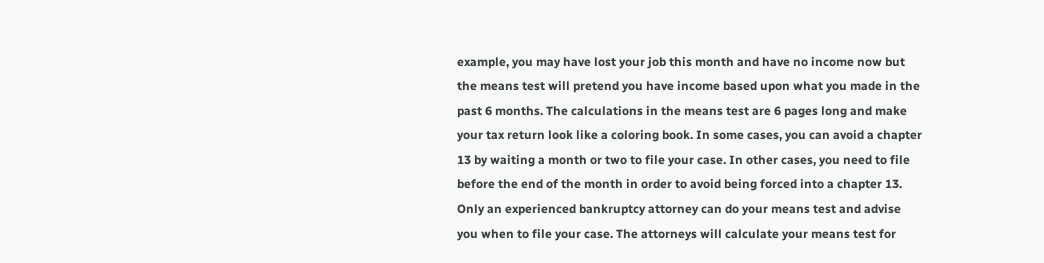example, you may have lost your job this month and have no income now but the means test will pretend you have income based upon what you made in the past 6 months. The calculations in the means test are 6 pages long and make your tax return look like a coloring book. In some cases, you can avoid a chapter 13 by waiting a month or two to file your case. In other cases, you need to file before the end of the month in order to avoid being forced into a chapter 13. Only an experienced bankruptcy attorney can do your means test and advise you when to file your case. The attorneys will calculate your means test for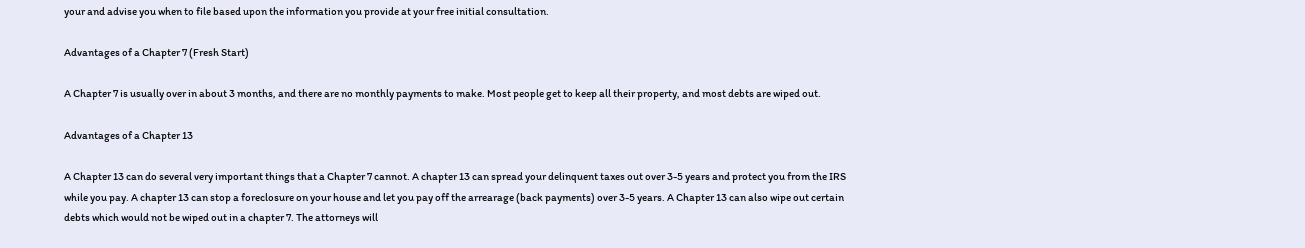your and advise you when to file based upon the information you provide at your free initial consultation.

Advantages of a Chapter 7 (Fresh Start)

A Chapter 7 is usually over in about 3 months, and there are no monthly payments to make. Most people get to keep all their property, and most debts are wiped out.

Advantages of a Chapter 13

A Chapter 13 can do several very important things that a Chapter 7 cannot. A chapter 13 can spread your delinquent taxes out over 3-5 years and protect you from the IRS while you pay. A chapter 13 can stop a foreclosure on your house and let you pay off the arrearage (back payments) over 3-5 years. A Chapter 13 can also wipe out certain debts which would not be wiped out in a chapter 7. The attorneys will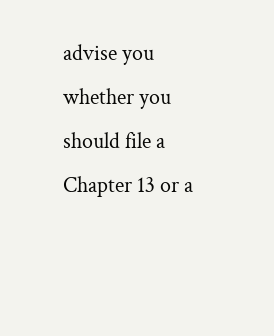advise you whether you should file a Chapter 13 or a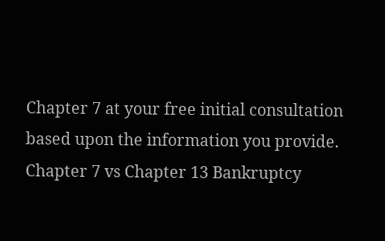Chapter 7 at your free initial consultation based upon the information you provide.
Chapter 7 vs Chapter 13 Bankruptcy